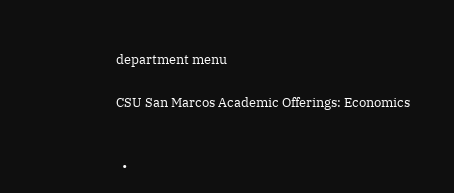department menu

CSU San Marcos Academic Offerings: Economics


  •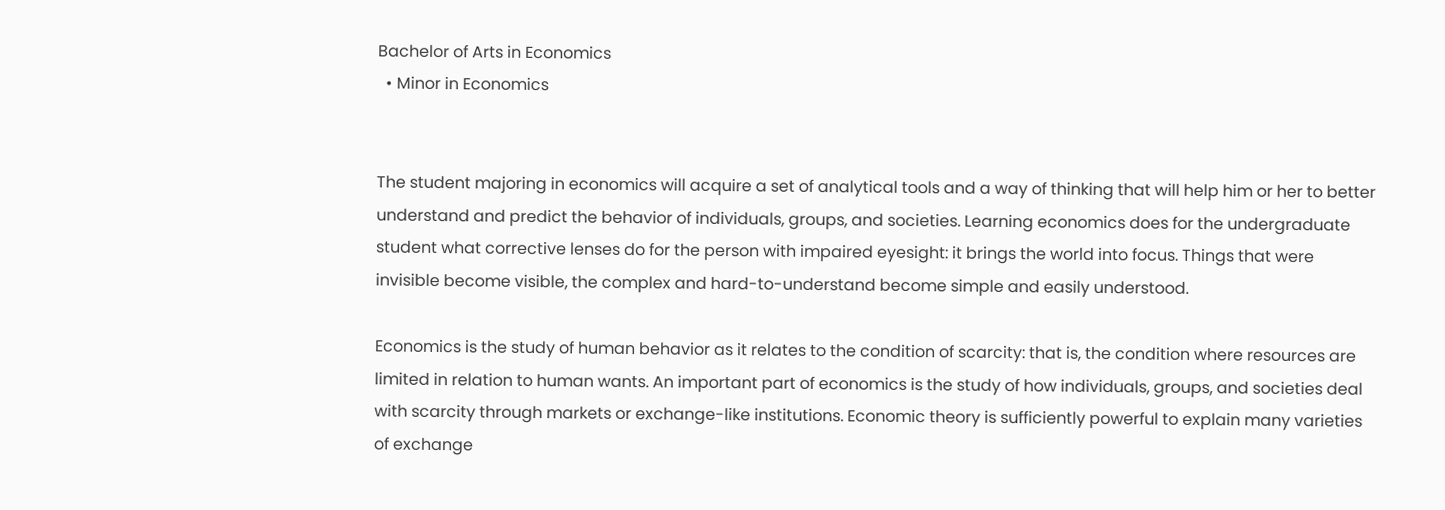Bachelor of Arts in Economics
  • Minor in Economics


The student majoring in economics will acquire a set of analytical tools and a way of thinking that will help him or her to better understand and predict the behavior of individuals, groups, and societies. Learning economics does for the undergraduate student what corrective lenses do for the person with impaired eyesight: it brings the world into focus. Things that were invisible become visible, the complex and hard-to-understand become simple and easily understood.

Economics is the study of human behavior as it relates to the condition of scarcity: that is, the condition where resources are limited in relation to human wants. An important part of economics is the study of how individuals, groups, and societies deal with scarcity through markets or exchange-like institutions. Economic theory is sufficiently powerful to explain many varieties of exchange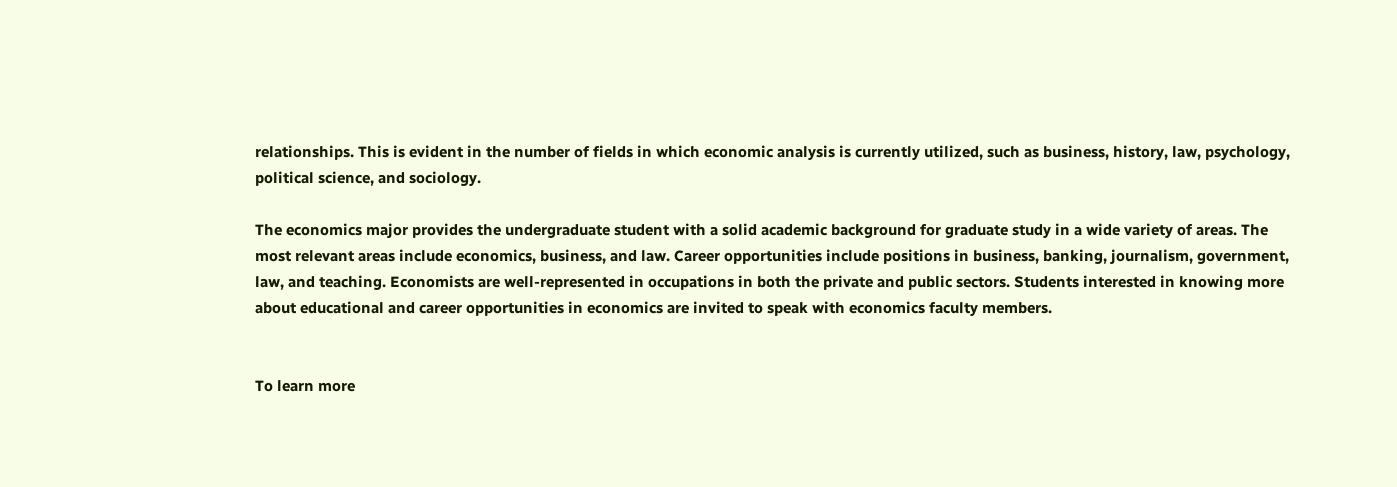relationships. This is evident in the number of fields in which economic analysis is currently utilized, such as business, history, law, psychology, political science, and sociology.

The economics major provides the undergraduate student with a solid academic background for graduate study in a wide variety of areas. The most relevant areas include economics, business, and law. Career opportunities include positions in business, banking, journalism, government, law, and teaching. Economists are well-represented in occupations in both the private and public sectors. Students interested in knowing more about educational and career opportunities in economics are invited to speak with economics faculty members.


To learn more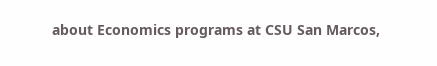about Economics programs at CSU San Marcos,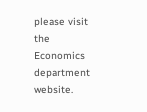please visit the Economics department website.